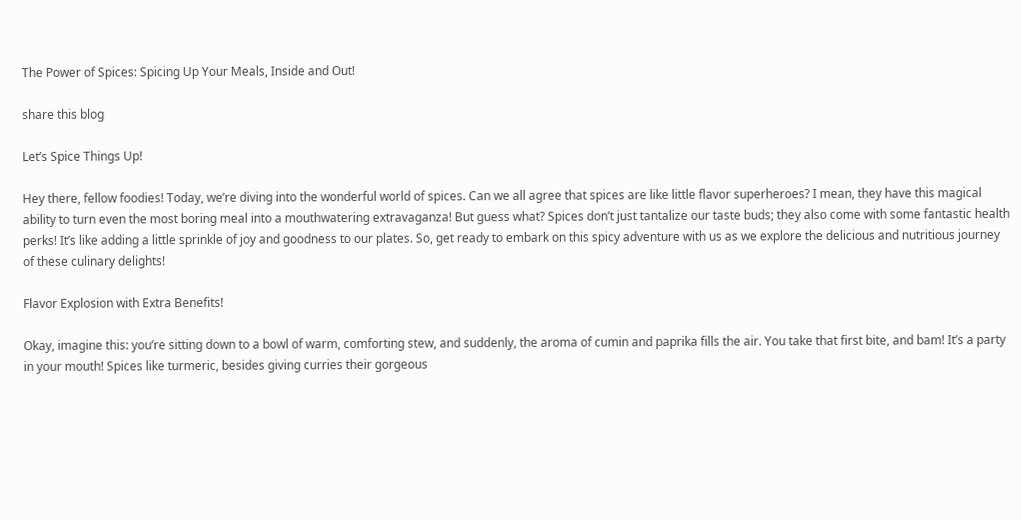The Power of Spices: Spicing Up Your Meals, Inside and Out!

share this blog

Let’s Spice Things Up!

Hey there, fellow foodies! Today, we’re diving into the wonderful world of spices. Can we all agree that spices are like little flavor superheroes? I mean, they have this magical ability to turn even the most boring meal into a mouthwatering extravaganza! But guess what? Spices don’t just tantalize our taste buds; they also come with some fantastic health perks! It’s like adding a little sprinkle of joy and goodness to our plates. So, get ready to embark on this spicy adventure with us as we explore the delicious and nutritious journey of these culinary delights!

Flavor Explosion with Extra Benefits!

Okay, imagine this: you’re sitting down to a bowl of warm, comforting stew, and suddenly, the aroma of cumin and paprika fills the air. You take that first bite, and bam! It’s a party in your mouth! Spices like turmeric, besides giving curries their gorgeous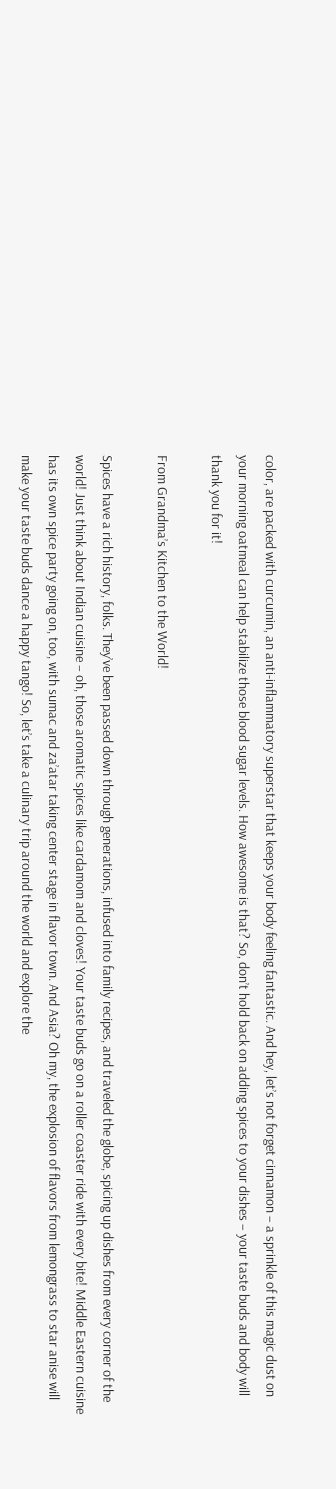color, are packed with curcumin, an anti-inflammatory superstar that keeps your body feeling fantastic. And hey, let’s not forget cinnamon – a sprinkle of this magic dust on your morning oatmeal can help stabilize those blood sugar levels. How awesome is that? So, don’t hold back on adding spices to your dishes – your taste buds and body will thank you for it!

From Grandma’s Kitchen to the World!

Spices have a rich history, folks. They’ve been passed down through generations, infused into family recipes, and traveled the globe, spicing up dishes from every corner of the world! Just think about Indian cuisine – oh, those aromatic spices like cardamom and cloves! Your taste buds go on a roller coaster ride with every bite! Middle Eastern cuisine has its own spice party going on, too, with sumac and za’atar taking center stage in flavor town. And Asia? Oh my, the explosion of flavors from lemongrass to star anise will make your taste buds dance a happy tango! So, let’s take a culinary trip around the world and explore the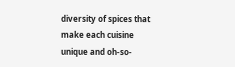diversity of spices that make each cuisine unique and oh-so-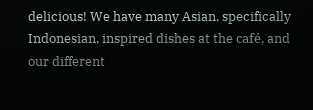delicious! We have many Asian, specifically Indonesian, inspired dishes at the café, and our different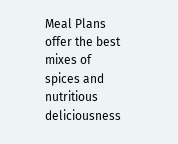Meal Plans offer the best mixes of spices and nutritious deliciousness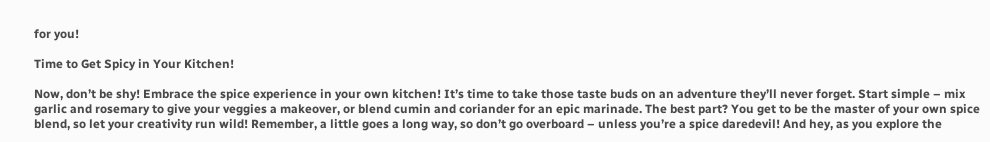for you!

Time to Get Spicy in Your Kitchen!

Now, don’t be shy! Embrace the spice experience in your own kitchen! It’s time to take those taste buds on an adventure they’ll never forget. Start simple – mix garlic and rosemary to give your veggies a makeover, or blend cumin and coriander for an epic marinade. The best part? You get to be the master of your own spice blend, so let your creativity run wild! Remember, a little goes a long way, so don’t go overboard – unless you’re a spice daredevil! And hey, as you explore the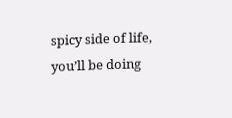spicy side of life, you’ll be doing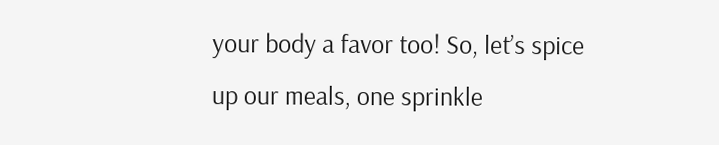your body a favor too! So, let’s spice up our meals, one sprinkle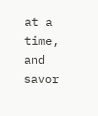at a time, and savor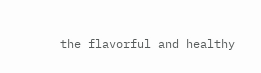the flavorful and healthy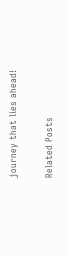journey that lies ahead!

Related Posts